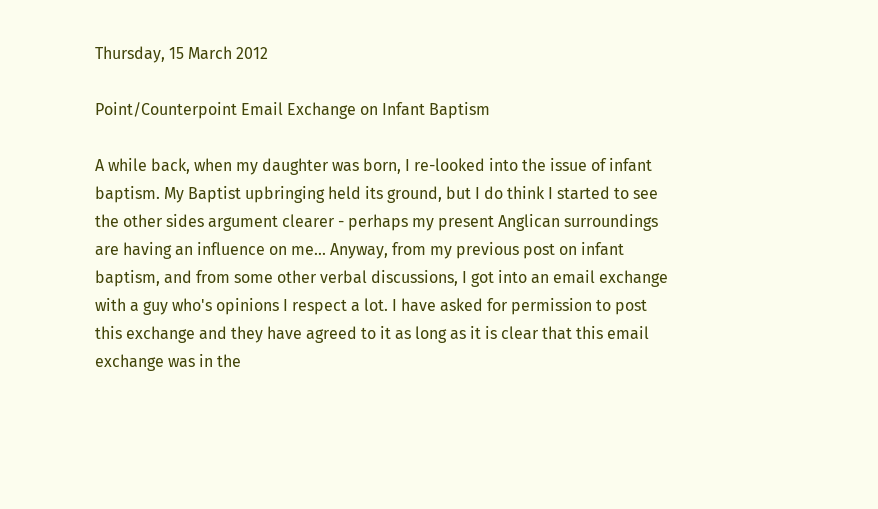Thursday, 15 March 2012

Point/Counterpoint Email Exchange on Infant Baptism

A while back, when my daughter was born, I re-looked into the issue of infant baptism. My Baptist upbringing held its ground, but I do think I started to see the other sides argument clearer - perhaps my present Anglican surroundings are having an influence on me... Anyway, from my previous post on infant baptism, and from some other verbal discussions, I got into an email exchange with a guy who's opinions I respect a lot. I have asked for permission to post this exchange and they have agreed to it as long as it is clear that this email exchange was in the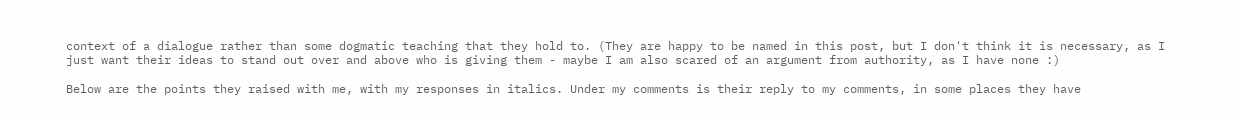context of a dialogue rather than some dogmatic teaching that they hold to. (They are happy to be named in this post, but I don't think it is necessary, as I just want their ideas to stand out over and above who is giving them - maybe I am also scared of an argument from authority, as I have none :)

Below are the points they raised with me, with my responses in italics. Under my comments is their reply to my comments, in some places they have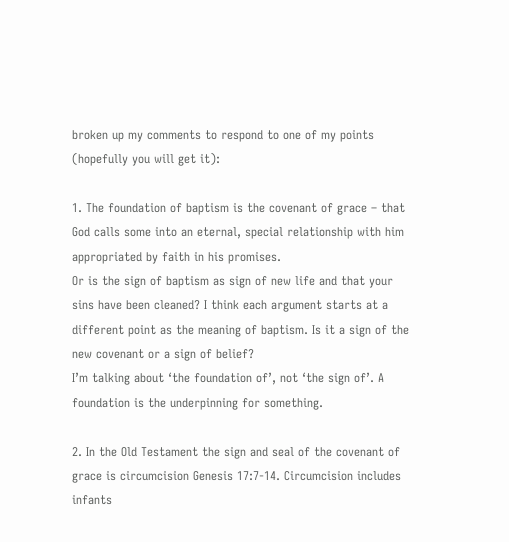broken up my comments to respond to one of my points (hopefully you will get it):

1. The foundation of baptism is the covenant of grace – that God calls some into an eternal, special relationship with him appropriated by faith in his promises.
Or is the sign of baptism as sign of new life and that your sins have been cleaned? I think each argument starts at a different point as the meaning of baptism. Is it a sign of the new covenant or a sign of belief?
I’m talking about ‘the foundation of’, not ‘the sign of’. A foundation is the underpinning for something.

2. In the Old Testament the sign and seal of the covenant of grace is circumcision Genesis 17:7-14. Circumcision includes infants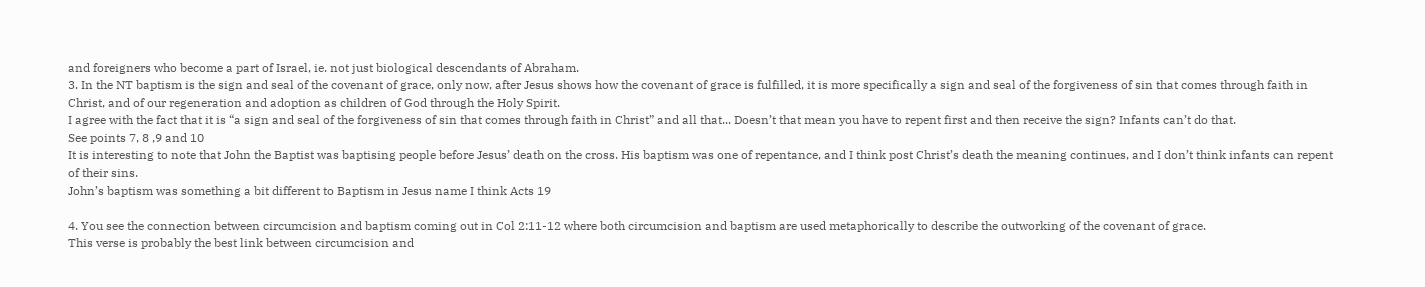and foreigners who become a part of Israel, ie. not just biological descendants of Abraham.
3. In the NT baptism is the sign and seal of the covenant of grace, only now, after Jesus shows how the covenant of grace is fulfilled, it is more specifically a sign and seal of the forgiveness of sin that comes through faith in Christ, and of our regeneration and adoption as children of God through the Holy Spirit.
I agree with the fact that it is “a sign and seal of the forgiveness of sin that comes through faith in Christ” and all that... Doesn’t that mean you have to repent first and then receive the sign? Infants can’t do that.
See points 7, 8 ,9 and 10
It is interesting to note that John the Baptist was baptising people before Jesus’ death on the cross. His baptism was one of repentance, and I think post Christ’s death the meaning continues, and I don’t think infants can repent of their sins.
John’s baptism was something a bit different to Baptism in Jesus name I think Acts 19

4. You see the connection between circumcision and baptism coming out in Col 2:11-12 where both circumcision and baptism are used metaphorically to describe the outworking of the covenant of grace.
This verse is probably the best link between circumcision and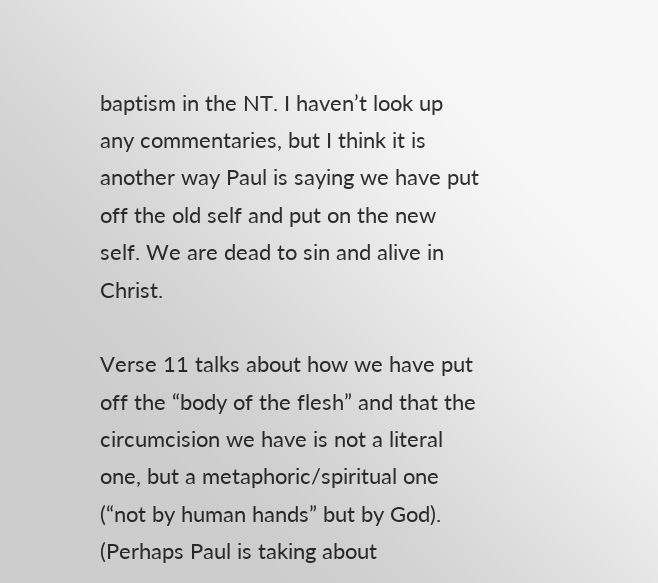baptism in the NT. I haven’t look up any commentaries, but I think it is another way Paul is saying we have put off the old self and put on the new self. We are dead to sin and alive in Christ.

Verse 11 talks about how we have put off the “body of the flesh” and that the circumcision we have is not a literal one, but a metaphoric/spiritual one (“not by human hands” but by God). (Perhaps Paul is taking about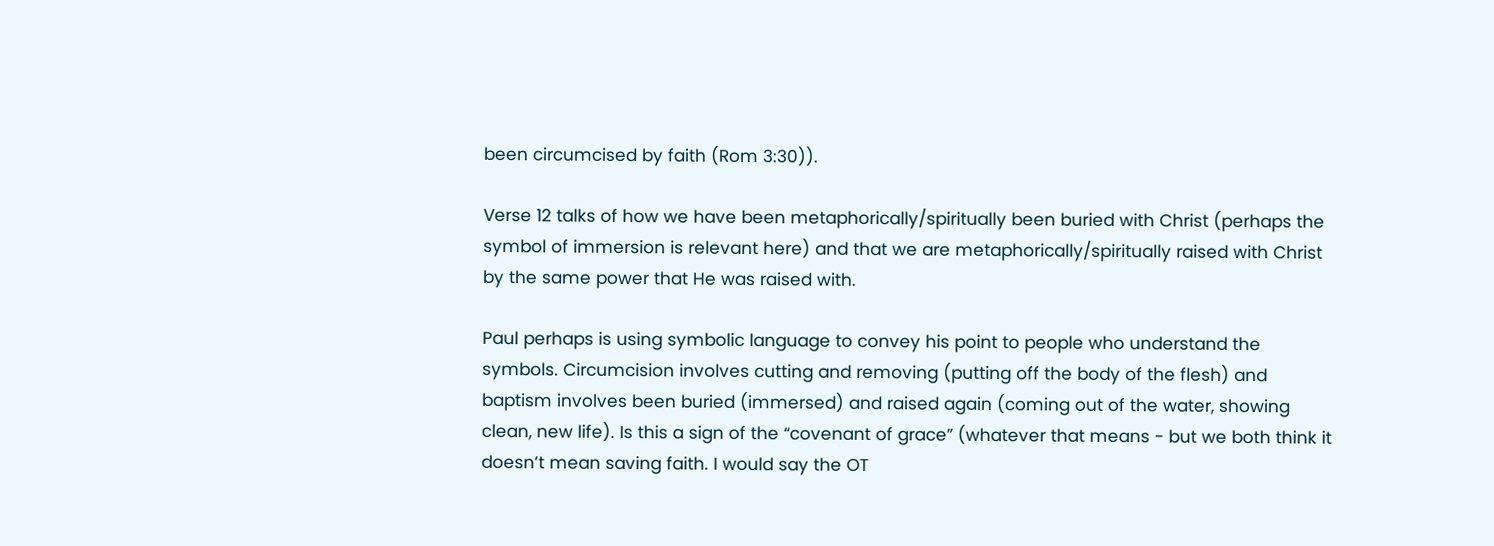been circumcised by faith (Rom 3:30)).

Verse 12 talks of how we have been metaphorically/spiritually been buried with Christ (perhaps the symbol of immersion is relevant here) and that we are metaphorically/spiritually raised with Christ by the same power that He was raised with.

Paul perhaps is using symbolic language to convey his point to people who understand the symbols. Circumcision involves cutting and removing (putting off the body of the flesh) and baptism involves been buried (immersed) and raised again (coming out of the water, showing clean, new life). Is this a sign of the “covenant of grace” (whatever that means - but we both think it doesn’t mean saving faith. I would say the OT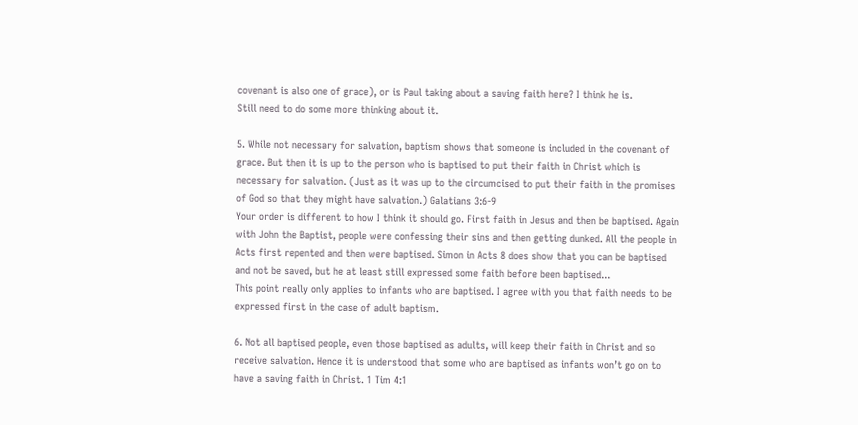covenant is also one of grace), or is Paul taking about a saving faith here? I think he is.
Still need to do some more thinking about it.

5. While not necessary for salvation, baptism shows that someone is included in the covenant of grace. But then it is up to the person who is baptised to put their faith in Christ which is necessary for salvation. (Just as it was up to the circumcised to put their faith in the promises of God so that they might have salvation.) Galatians 3:6-9
Your order is different to how I think it should go. First faith in Jesus and then be baptised. Again with John the Baptist, people were confessing their sins and then getting dunked. All the people in Acts first repented and then were baptised. Simon in Acts 8 does show that you can be baptised and not be saved, but he at least still expressed some faith before been baptised...
This point really only applies to infants who are baptised. I agree with you that faith needs to be expressed first in the case of adult baptism.

6. Not all baptised people, even those baptised as adults, will keep their faith in Christ and so receive salvation. Hence it is understood that some who are baptised as infants won’t go on to have a saving faith in Christ. 1 Tim 4:1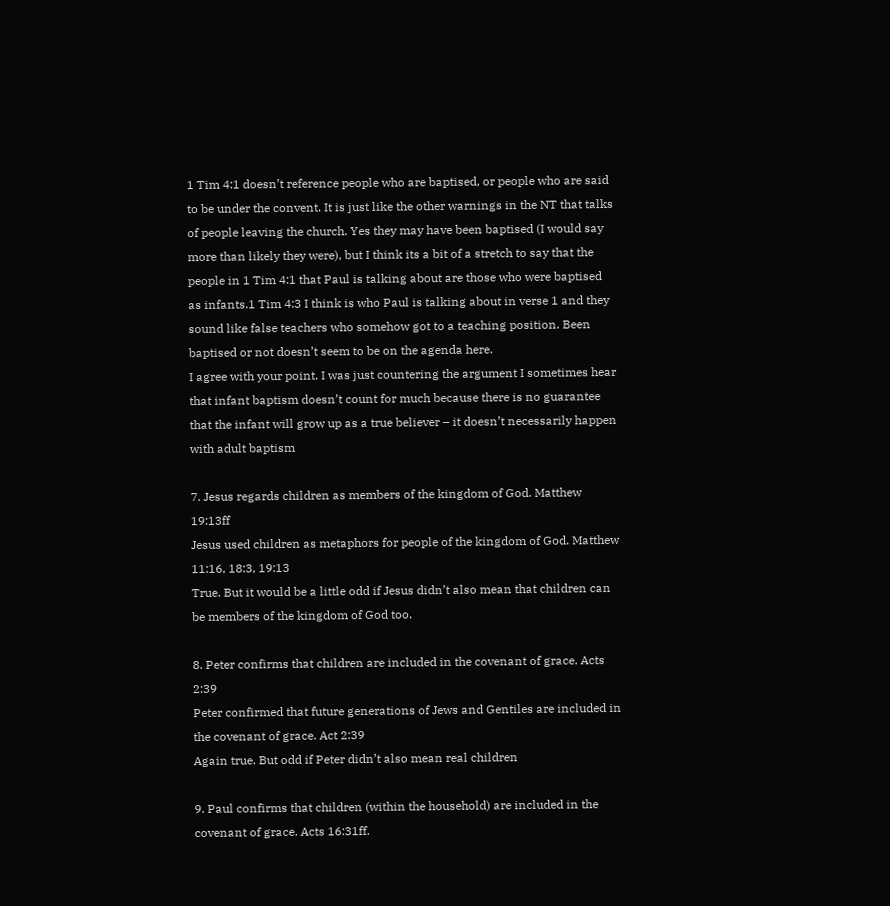1 Tim 4:1 doesn’t reference people who are baptised, or people who are said to be under the convent. It is just like the other warnings in the NT that talks of people leaving the church. Yes they may have been baptised (I would say more than likely they were), but I think its a bit of a stretch to say that the people in 1 Tim 4:1 that Paul is talking about are those who were baptised as infants.1 Tim 4:3 I think is who Paul is talking about in verse 1 and they sound like false teachers who somehow got to a teaching position. Been baptised or not doesn’t seem to be on the agenda here.
I agree with your point. I was just countering the argument I sometimes hear that infant baptism doesn’t count for much because there is no guarantee that the infant will grow up as a true believer – it doesn’t necessarily happen with adult baptism

7. Jesus regards children as members of the kingdom of God. Matthew 19:13ff
Jesus used children as metaphors for people of the kingdom of God. Matthew 11:16, 18:3, 19:13
True. But it would be a little odd if Jesus didn’t also mean that children can be members of the kingdom of God too.

8. Peter confirms that children are included in the covenant of grace. Acts 2:39
Peter confirmed that future generations of Jews and Gentiles are included in the covenant of grace. Act 2:39
Again true. But odd if Peter didn’t also mean real children

9. Paul confirms that children (within the household) are included in the covenant of grace. Acts 16:31ff.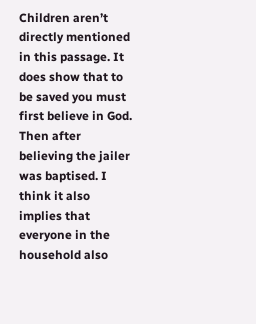Children aren’t directly mentioned in this passage. It does show that to be saved you must first believe in God. Then after believing the jailer was baptised. I think it also implies that everyone in the household also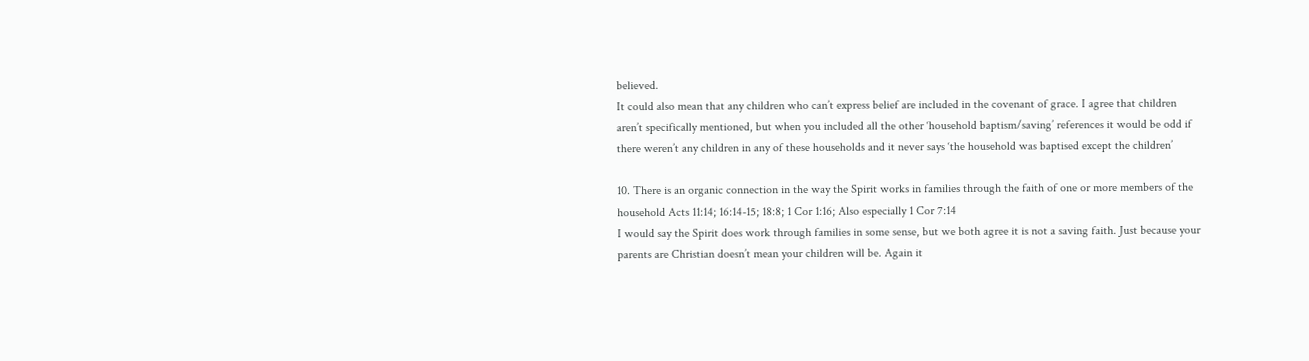believed.
It could also mean that any children who can’t express belief are included in the covenant of grace. I agree that children aren’t specifically mentioned, but when you included all the other ‘household baptism/saving’ references it would be odd if there weren’t any children in any of these households and it never says ‘the household was baptised except the children’

10. There is an organic connection in the way the Spirit works in families through the faith of one or more members of the household Acts 11:14; 16:14-15; 18:8; 1 Cor 1:16; Also especially 1 Cor 7:14
I would say the Spirit does work through families in some sense, but we both agree it is not a saving faith. Just because your parents are Christian doesn’t mean your children will be. Again it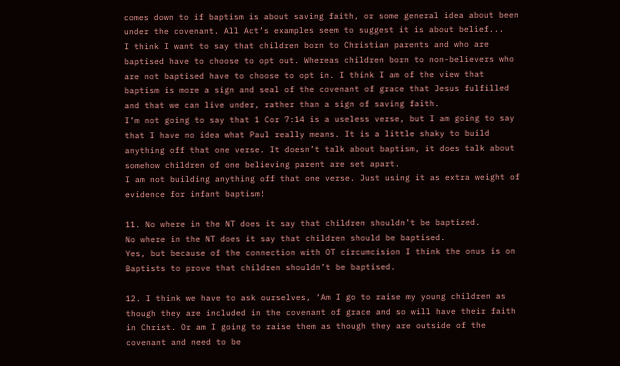comes down to if baptism is about saving faith, or some general idea about been under the covenant. All Act’s examples seem to suggest it is about belief...
I think I want to say that children born to Christian parents and who are baptised have to choose to opt out. Whereas children born to non-believers who are not baptised have to choose to opt in. I think I am of the view that baptism is more a sign and seal of the covenant of grace that Jesus fulfilled and that we can live under, rather than a sign of saving faith.
I’m not going to say that 1 Cor 7:14 is a useless verse, but I am going to say that I have no idea what Paul really means. It is a little shaky to build anything off that one verse. It doesn’t talk about baptism, it does talk about somehow children of one believing parent are set apart.
I am not building anything off that one verse. Just using it as extra weight of evidence for infant baptism!

11. No where in the NT does it say that children shouldn’t be baptized.
No where in the NT does it say that children should be baptised.
Yes, but because of the connection with OT circumcision I think the onus is on Baptists to prove that children shouldn’t be baptised.

12. I think we have to ask ourselves, ‘Am I go to raise my young children as though they are included in the covenant of grace and so will have their faith in Christ. Or am I going to raise them as though they are outside of the covenant and need to be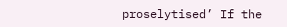proselytised’ If the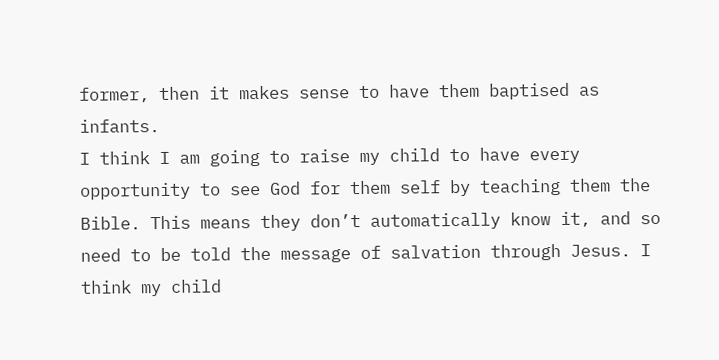former, then it makes sense to have them baptised as infants.
I think I am going to raise my child to have every opportunity to see God for them self by teaching them the Bible. This means they don’t automatically know it, and so need to be told the message of salvation through Jesus. I think my child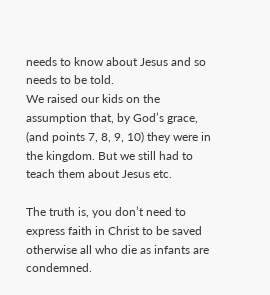needs to know about Jesus and so needs to be told.
We raised our kids on the assumption that, by God’s grace, (and points 7, 8, 9, 10) they were in the kingdom. But we still had to teach them about Jesus etc.

The truth is, you don’t need to express faith in Christ to be saved otherwise all who die as infants are condemned.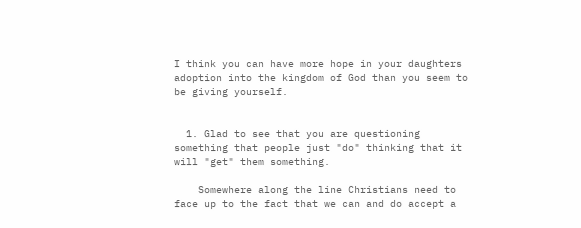I think you can have more hope in your daughters adoption into the kingdom of God than you seem to be giving yourself.


  1. Glad to see that you are questioning something that people just "do" thinking that it will "get" them something.

    Somewhere along the line Christians need to face up to the fact that we can and do accept a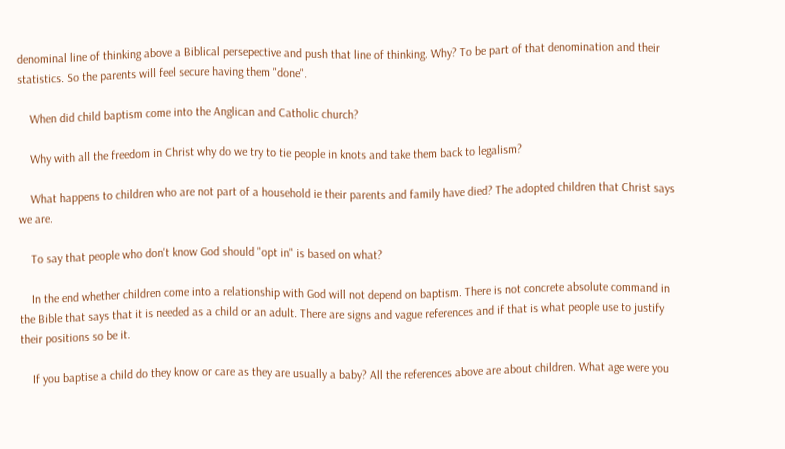denominal line of thinking above a Biblical persepective and push that line of thinking. Why? To be part of that denomination and their statistics. So the parents will feel secure having them "done".

    When did child baptism come into the Anglican and Catholic church?

    Why with all the freedom in Christ why do we try to tie people in knots and take them back to legalism?

    What happens to children who are not part of a household ie their parents and family have died? The adopted children that Christ says we are.

    To say that people who don't know God should "opt in" is based on what?

    In the end whether children come into a relationship with God will not depend on baptism. There is not concrete absolute command in the Bible that says that it is needed as a child or an adult. There are signs and vague references and if that is what people use to justify their positions so be it.

    If you baptise a child do they know or care as they are usually a baby? All the references above are about children. What age were you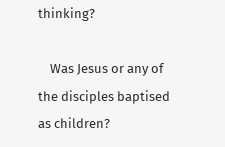thinking?

    Was Jesus or any of the disciples baptised as children?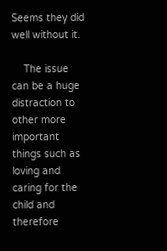Seems they did well without it.

    The issue can be a huge distraction to other more important things such as loving and caring for the child and therefore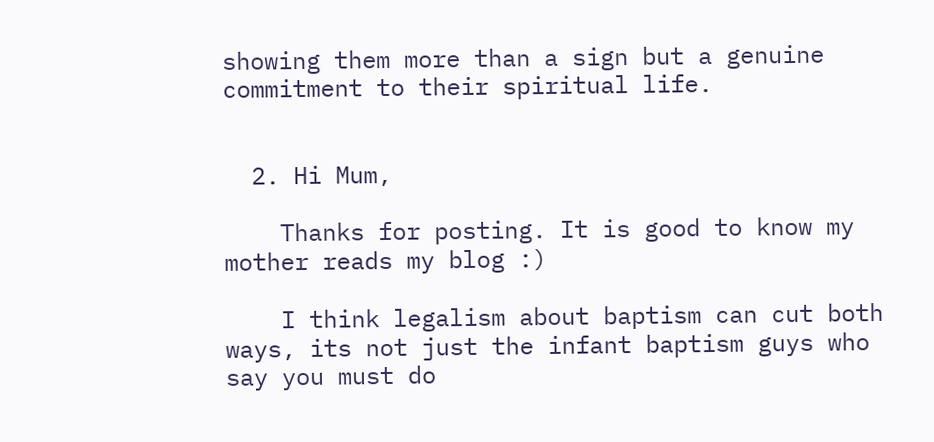showing them more than a sign but a genuine commitment to their spiritual life.


  2. Hi Mum,

    Thanks for posting. It is good to know my mother reads my blog :)

    I think legalism about baptism can cut both ways, its not just the infant baptism guys who say you must do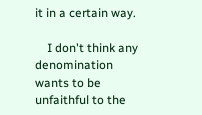it in a certain way.

    I don't think any denomination wants to be unfaithful to the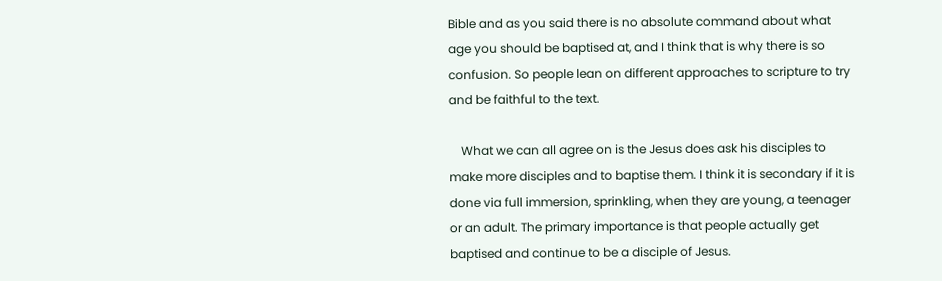Bible and as you said there is no absolute command about what age you should be baptised at, and I think that is why there is so confusion. So people lean on different approaches to scripture to try and be faithful to the text.

    What we can all agree on is the Jesus does ask his disciples to make more disciples and to baptise them. I think it is secondary if it is done via full immersion, sprinkling, when they are young, a teenager or an adult. The primary importance is that people actually get baptised and continue to be a disciple of Jesus.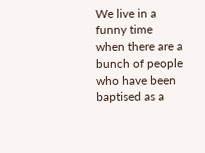We live in a funny time when there are a bunch of people who have been baptised as a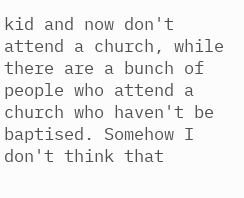kid and now don't attend a church, while there are a bunch of people who attend a church who haven't be baptised. Somehow I don't think that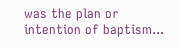was the plan or intention of baptism...